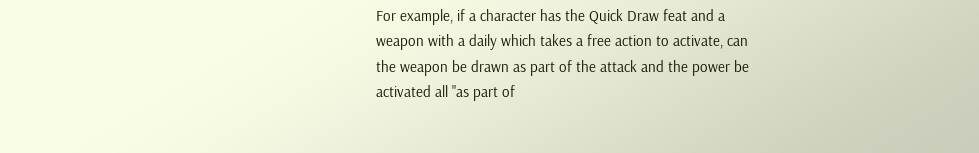For example, if a character has the Quick Draw feat and a weapon with a daily which takes a free action to activate, can the weapon be drawn as part of the attack and the power be activated all "as part of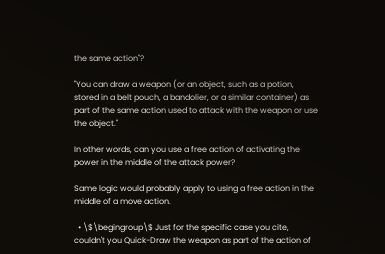the same action"?

"You can draw a weapon (or an object, such as a potion, stored in a belt pouch, a bandolier, or a similar container) as part of the same action used to attack with the weapon or use the object."

In other words, can you use a free action of activating the power in the middle of the attack power?

Same logic would probably apply to using a free action in the middle of a move action.

  • \$\begingroup\$ Just for the specific case you cite, couldn't you Quick-Draw the weapon as part of the action of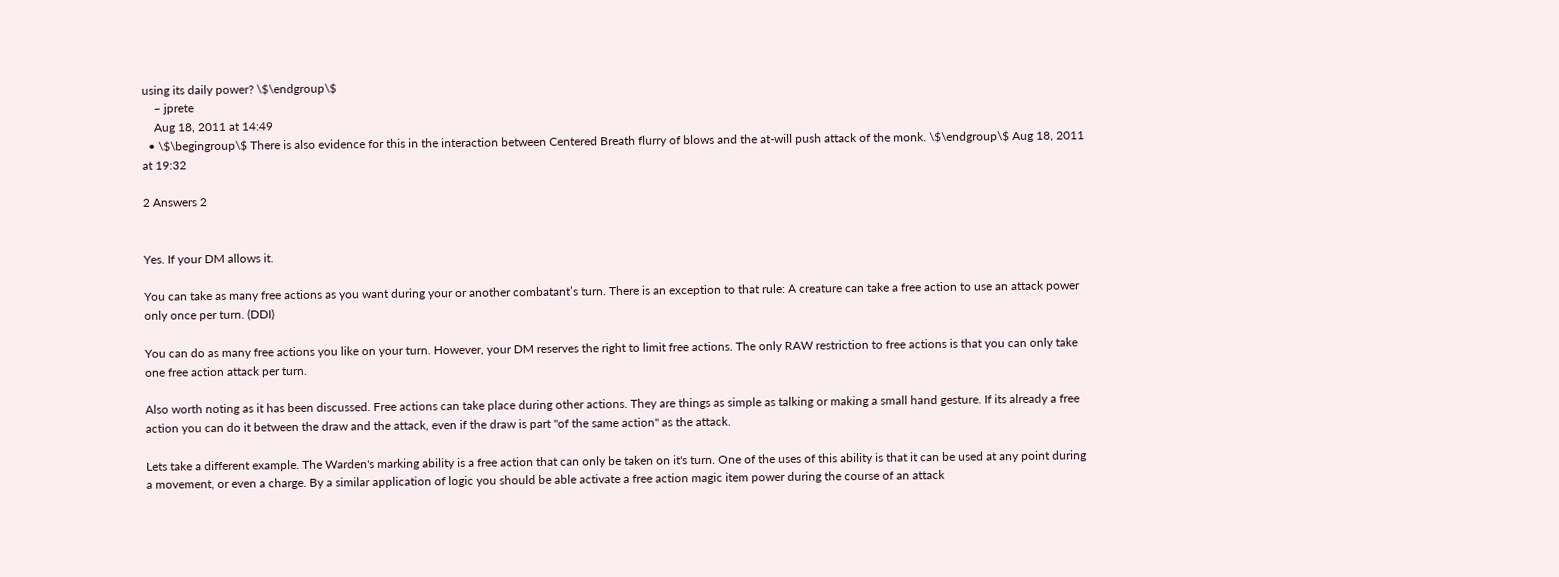using its daily power? \$\endgroup\$
    – jprete
    Aug 18, 2011 at 14:49
  • \$\begingroup\$ There is also evidence for this in the interaction between Centered Breath flurry of blows and the at-will push attack of the monk. \$\endgroup\$ Aug 18, 2011 at 19:32

2 Answers 2


Yes. If your DM allows it.

You can take as many free actions as you want during your or another combatant’s turn. There is an exception to that rule: A creature can take a free action to use an attack power only once per turn. (DDI)

You can do as many free actions you like on your turn. However, your DM reserves the right to limit free actions. The only RAW restriction to free actions is that you can only take one free action attack per turn.

Also worth noting as it has been discussed. Free actions can take place during other actions. They are things as simple as talking or making a small hand gesture. If its already a free action you can do it between the draw and the attack, even if the draw is part "of the same action" as the attack.

Lets take a different example. The Warden's marking ability is a free action that can only be taken on it's turn. One of the uses of this ability is that it can be used at any point during a movement, or even a charge. By a similar application of logic you should be able activate a free action magic item power during the course of an attack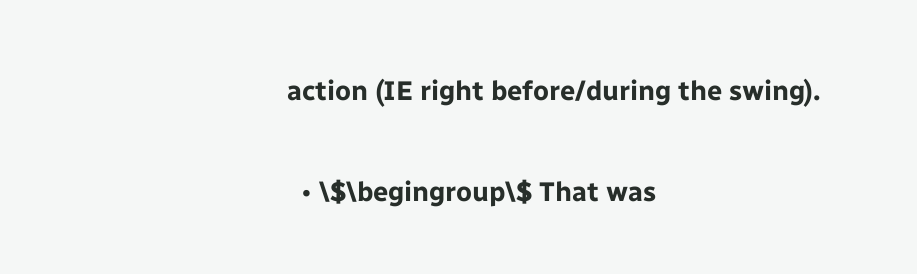action (IE right before/during the swing).

  • \$\begingroup\$ That was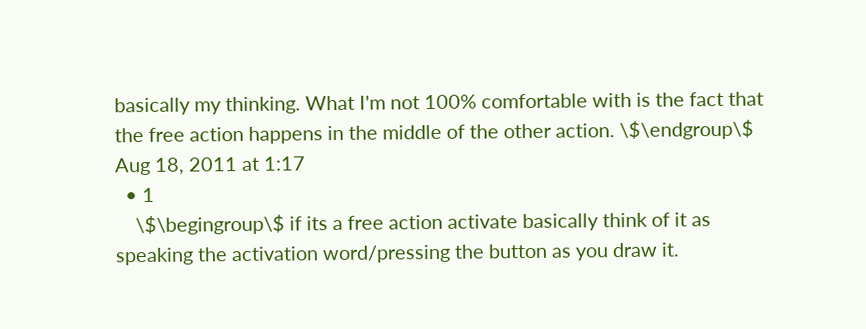basically my thinking. What I'm not 100% comfortable with is the fact that the free action happens in the middle of the other action. \$\endgroup\$ Aug 18, 2011 at 1:17
  • 1
    \$\begingroup\$ if its a free action activate basically think of it as speaking the activation word/pressing the button as you draw it.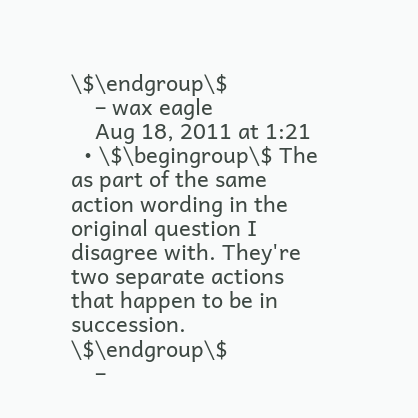\$\endgroup\$
    – wax eagle
    Aug 18, 2011 at 1:21
  • \$\begingroup\$ The as part of the same action wording in the original question I disagree with. They're two separate actions that happen to be in succession. \$\endgroup\$
    –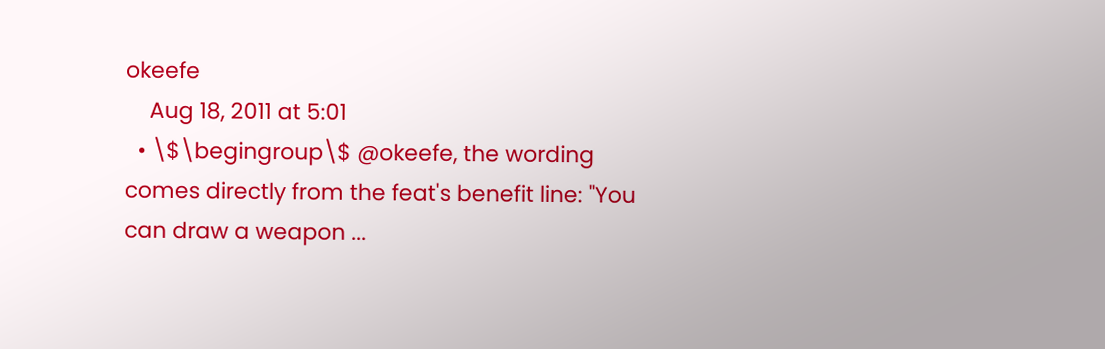okeefe
    Aug 18, 2011 at 5:01
  • \$\begingroup\$ @okeefe, the wording comes directly from the feat's benefit line: "You can draw a weapon ...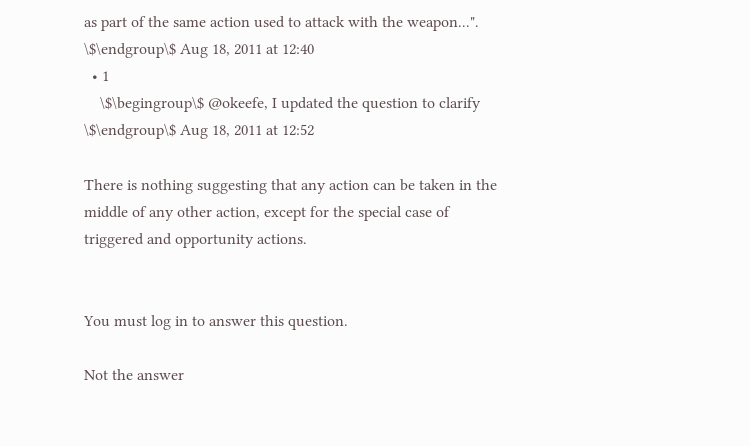as part of the same action used to attack with the weapon...". \$\endgroup\$ Aug 18, 2011 at 12:40
  • 1
    \$\begingroup\$ @okeefe, I updated the question to clarify \$\endgroup\$ Aug 18, 2011 at 12:52

There is nothing suggesting that any action can be taken in the middle of any other action, except for the special case of triggered and opportunity actions.


You must log in to answer this question.

Not the answer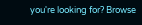you're looking for? Browse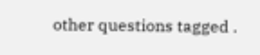other questions tagged .